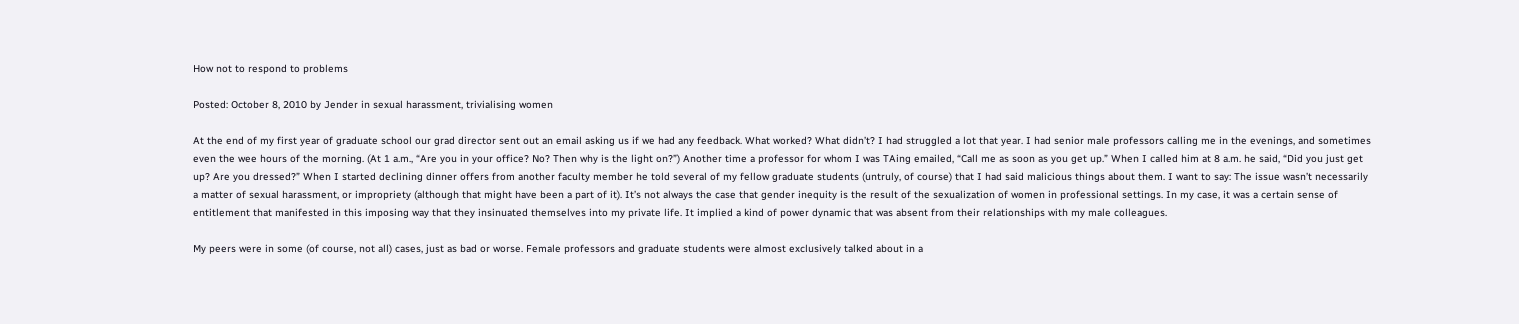How not to respond to problems

Posted: October 8, 2010 by Jender in sexual harassment, trivialising women

At the end of my first year of graduate school our grad director sent out an email asking us if we had any feedback. What worked? What didn’t? I had struggled a lot that year. I had senior male professors calling me in the evenings, and sometimes even the wee hours of the morning. (At 1 a.m., “Are you in your office? No? Then why is the light on?”) Another time a professor for whom I was TAing emailed, “Call me as soon as you get up.” When I called him at 8 a.m. he said, “Did you just get up? Are you dressed?” When I started declining dinner offers from another faculty member he told several of my fellow graduate students (untruly, of course) that I had said malicious things about them. I want to say: The issue wasn’t necessarily a matter of sexual harassment, or impropriety (although that might have been a part of it). It’s not always the case that gender inequity is the result of the sexualization of women in professional settings. In my case, it was a certain sense of entitlement that manifested in this imposing way that they insinuated themselves into my private life. It implied a kind of power dynamic that was absent from their relationships with my male colleagues.

My peers were in some (of course, not all) cases, just as bad or worse. Female professors and graduate students were almost exclusively talked about in a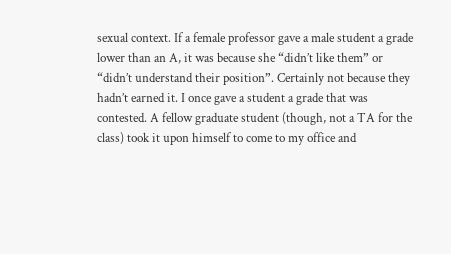sexual context. If a female professor gave a male student a grade lower than an A, it was because she “didn’t like them” or “didn’t understand their position”. Certainly not because they hadn’t earned it. I once gave a student a grade that was contested. A fellow graduate student (though, not a TA for the class) took it upon himself to come to my office and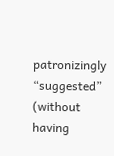patronizingly “suggested” (without having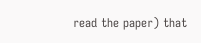read the paper) that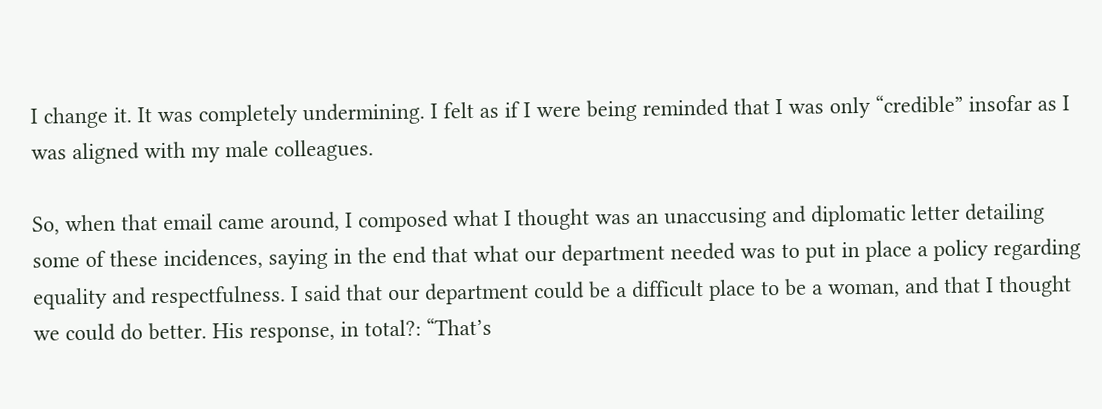I change it. It was completely undermining. I felt as if I were being reminded that I was only “credible” insofar as I was aligned with my male colleagues.

So, when that email came around, I composed what I thought was an unaccusing and diplomatic letter detailing some of these incidences, saying in the end that what our department needed was to put in place a policy regarding equality and respectfulness. I said that our department could be a difficult place to be a woman, and that I thought we could do better. His response, in total?: “That’s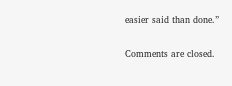easier said than done.”

Comments are closed.